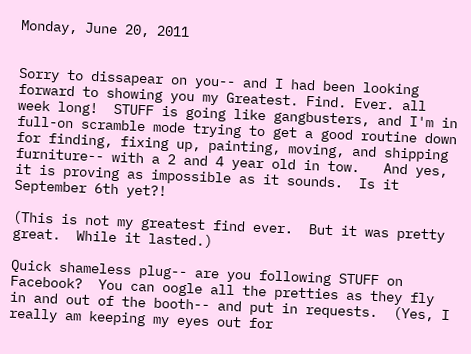Monday, June 20, 2011


Sorry to dissapear on you-- and I had been looking forward to showing you my Greatest. Find. Ever. all week long!  STUFF is going like gangbusters, and I'm in full-on scramble mode trying to get a good routine down for finding, fixing up, painting, moving, and shipping furniture-- with a 2 and 4 year old in tow.   And yes, it is proving as impossible as it sounds.  Is it September 6th yet?!

(This is not my greatest find ever.  But it was pretty great.  While it lasted.)

Quick shameless plug-- are you following STUFF on Facebook?  You can oogle all the pretties as they fly in and out of the booth-- and put in requests.  (Yes, I really am keeping my eyes out for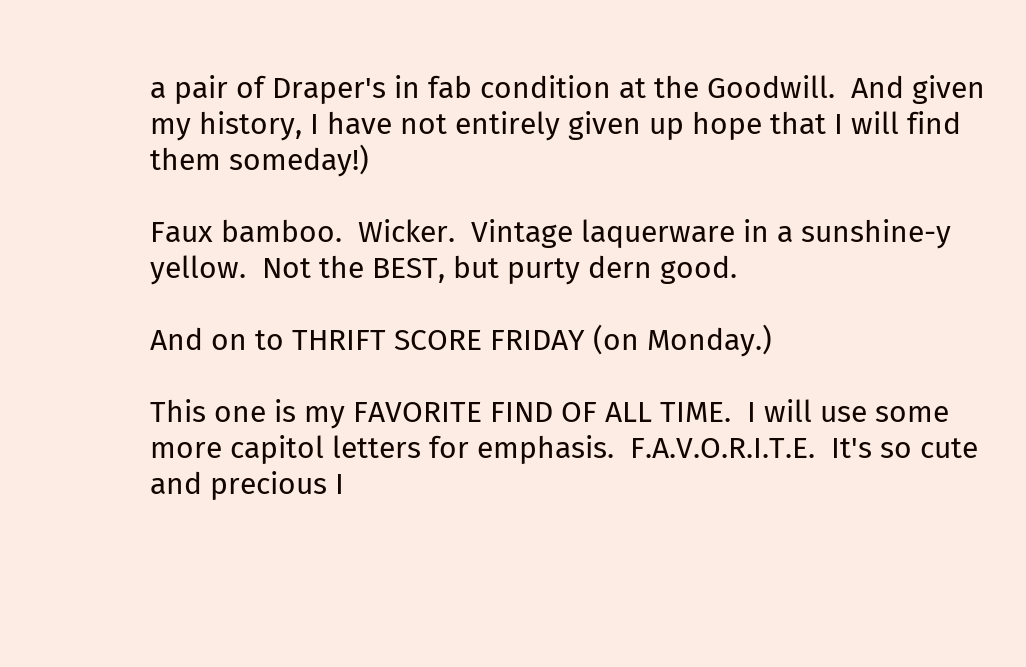a pair of Draper's in fab condition at the Goodwill.  And given my history, I have not entirely given up hope that I will find them someday!)

Faux bamboo.  Wicker.  Vintage laquerware in a sunshine-y yellow.  Not the BEST, but purty dern good.

And on to THRIFT SCORE FRIDAY (on Monday.)

This one is my FAVORITE FIND OF ALL TIME.  I will use some more capitol letters for emphasis.  F.A.V.O.R.I.T.E.  It's so cute and precious I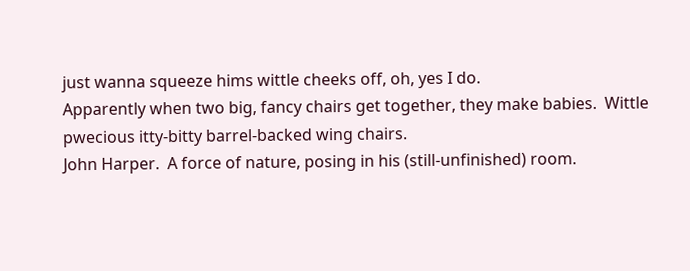just wanna squeeze hims wittle cheeks off, oh, yes I do.
Apparently when two big, fancy chairs get together, they make babies.  Wittle pwecious itty-bitty barrel-backed wing chairs.
John Harper.  A force of nature, posing in his (still-unfinished) room.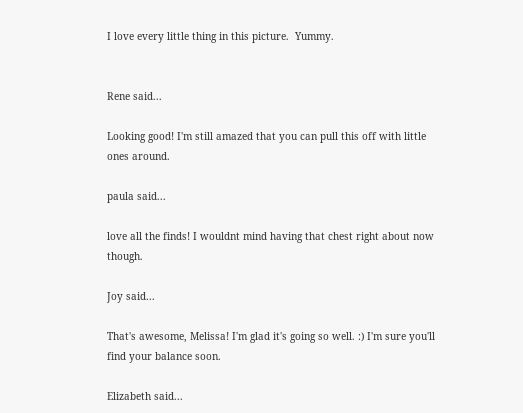I love every little thing in this picture.  Yummy.


Rene said...

Looking good! I'm still amazed that you can pull this off with little ones around.

paula said...

love all the finds! I wouldnt mind having that chest right about now though.

Joy said...

That's awesome, Melissa! I'm glad it's going so well. :) I'm sure you'll find your balance soon.

Elizabeth said...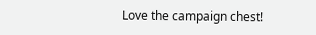Love the campaign chest!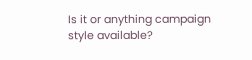Is it or anything campaign style available?